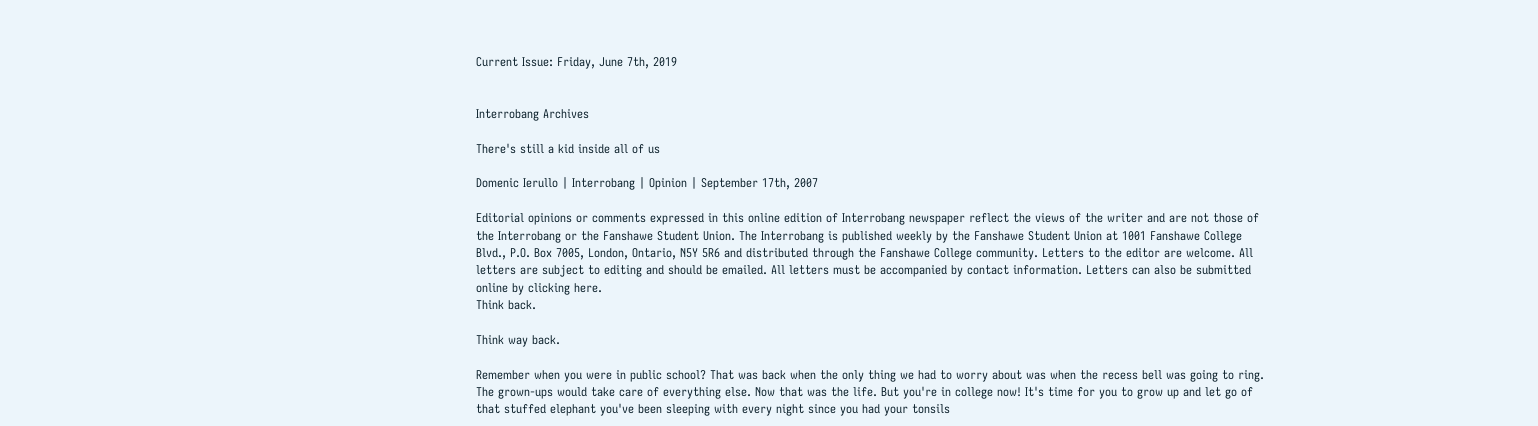Current Issue: Friday, June 7th, 2019


Interrobang Archives

There's still a kid inside all of us

Domenic Ierullo | Interrobang | Opinion | September 17th, 2007

Editorial opinions or comments expressed in this online edition of Interrobang newspaper reflect the views of the writer and are not those of the Interrobang or the Fanshawe Student Union. The Interrobang is published weekly by the Fanshawe Student Union at 1001 Fanshawe College Blvd., P.O. Box 7005, London, Ontario, N5Y 5R6 and distributed through the Fanshawe College community. Letters to the editor are welcome. All letters are subject to editing and should be emailed. All letters must be accompanied by contact information. Letters can also be submitted online by clicking here.
Think back.

Think way back.

Remember when you were in public school? That was back when the only thing we had to worry about was when the recess bell was going to ring. The grown-ups would take care of everything else. Now that was the life. But you're in college now! It's time for you to grow up and let go of that stuffed elephant you've been sleeping with every night since you had your tonsils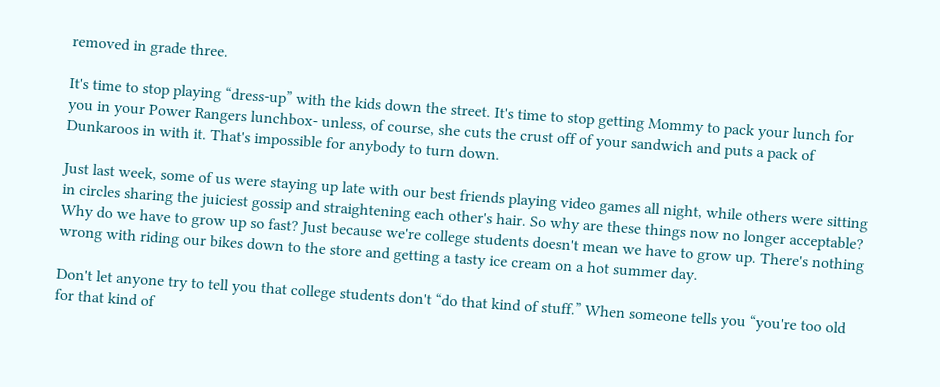removed in grade three.

It's time to stop playing “dress-up” with the kids down the street. It's time to stop getting Mommy to pack your lunch for you in your Power Rangers lunchbox- unless, of course, she cuts the crust off of your sandwich and puts a pack of Dunkaroos in with it. That's impossible for anybody to turn down.

Just last week, some of us were staying up late with our best friends playing video games all night, while others were sitting in circles sharing the juiciest gossip and straightening each other's hair. So why are these things now no longer acceptable? Why do we have to grow up so fast? Just because we're college students doesn't mean we have to grow up. There's nothing wrong with riding our bikes down to the store and getting a tasty ice cream on a hot summer day.

Don't let anyone try to tell you that college students don't “do that kind of stuff.” When someone tells you “you're too old for that kind of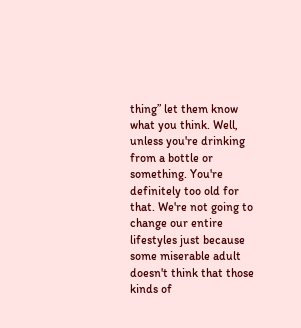thing” let them know what you think. Well, unless you're drinking from a bottle or something. You're definitely too old for that. We're not going to change our entire lifestyles just because some miserable adult doesn't think that those kinds of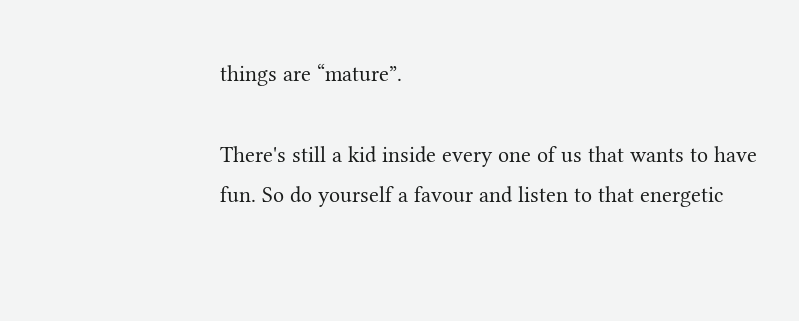things are “mature”.

There's still a kid inside every one of us that wants to have fun. So do yourself a favour and listen to that energetic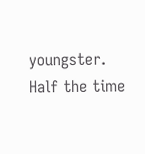youngster. Half the time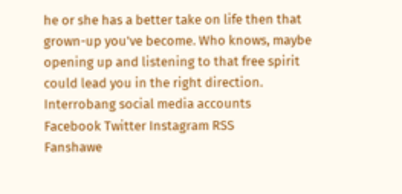he or she has a better take on life then that grown-up you've become. Who knows, maybe opening up and listening to that free spirit could lead you in the right direction.
Interrobang social media accounts
Facebook Twitter Instagram RSS
Fanshawe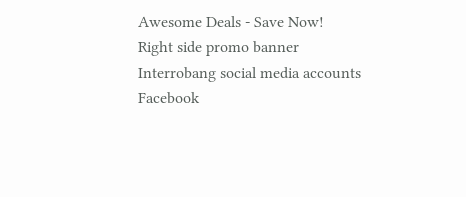Awesome Deals - Save Now!
Right side promo banner
Interrobang social media accounts
Facebook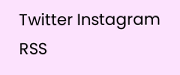Twitter Instagram RSS